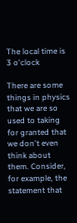The local time is 3 o'clock

There are some things in physics that we are so used to taking for granted that we don't even think about them. Consider, for example, the statement that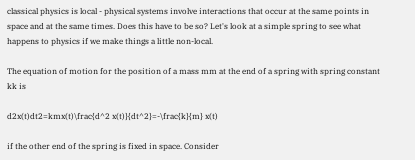classical physics is local - physical systems involve interactions that occur at the same points in space and at the same times. Does this have to be so? Let's look at a simple spring to see what happens to physics if we make things a little non-local.

The equation of motion for the position of a mass mm at the end of a spring with spring constant kk is

d2x(t)dt2=kmx(t)\frac{d^2 x(t)}{dt^2}=-\frac{k}{m} x(t)

if the other end of the spring is fixed in space. Consider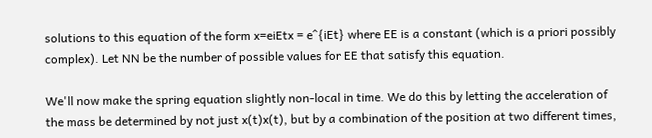solutions to this equation of the form x=eiEtx = e^{iEt} where EE is a constant (which is a priori possibly complex). Let NN be the number of possible values for EE that satisfy this equation.

We'll now make the spring equation slightly non-local in time. We do this by letting the acceleration of the mass be determined by not just x(t)x(t), but by a combination of the position at two different times,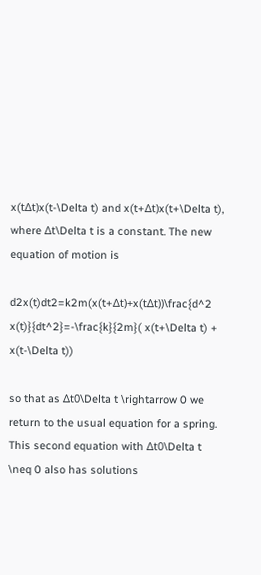x(tΔt)x(t-\Delta t) and x(t+Δt)x(t+\Delta t), where Δt\Delta t is a constant. The new equation of motion is

d2x(t)dt2=k2m(x(t+Δt)+x(tΔt))\frac{d^2 x(t)}{dt^2}=-\frac{k}{2m}( x(t+\Delta t) + x(t-\Delta t))

so that as Δt0\Delta t \rightarrow 0 we return to the usual equation for a spring. This second equation with Δt0\Delta t \neq 0 also has solutions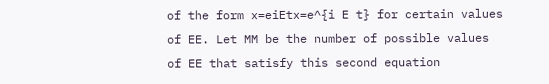of the form x=eiEtx=e^{i E t} for certain values of EE. Let MM be the number of possible values of EE that satisfy this second equation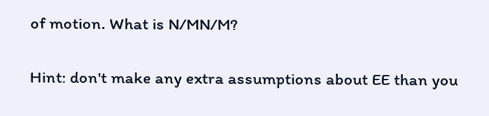of motion. What is N/MN/M?

Hint: don't make any extra assumptions about EE than you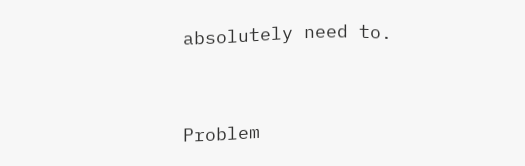absolutely need to.


Problem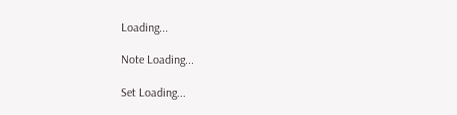Loading...

Note Loading...

Set Loading...